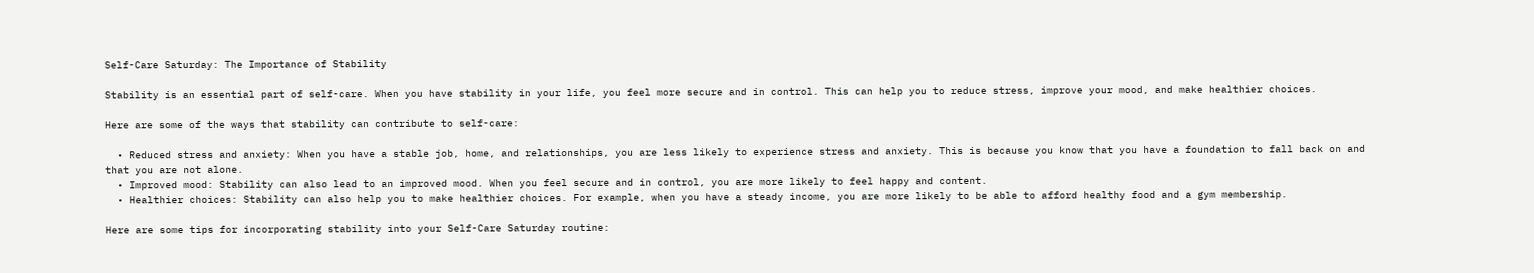Self-Care Saturday: The Importance of Stability

Stability is an essential part of self-care. When you have stability in your life, you feel more secure and in control. This can help you to reduce stress, improve your mood, and make healthier choices.

Here are some of the ways that stability can contribute to self-care:

  • Reduced stress and anxiety: When you have a stable job, home, and relationships, you are less likely to experience stress and anxiety. This is because you know that you have a foundation to fall back on and that you are not alone.
  • Improved mood: Stability can also lead to an improved mood. When you feel secure and in control, you are more likely to feel happy and content.
  • Healthier choices: Stability can also help you to make healthier choices. For example, when you have a steady income, you are more likely to be able to afford healthy food and a gym membership.

Here are some tips for incorporating stability into your Self-Care Saturday routine: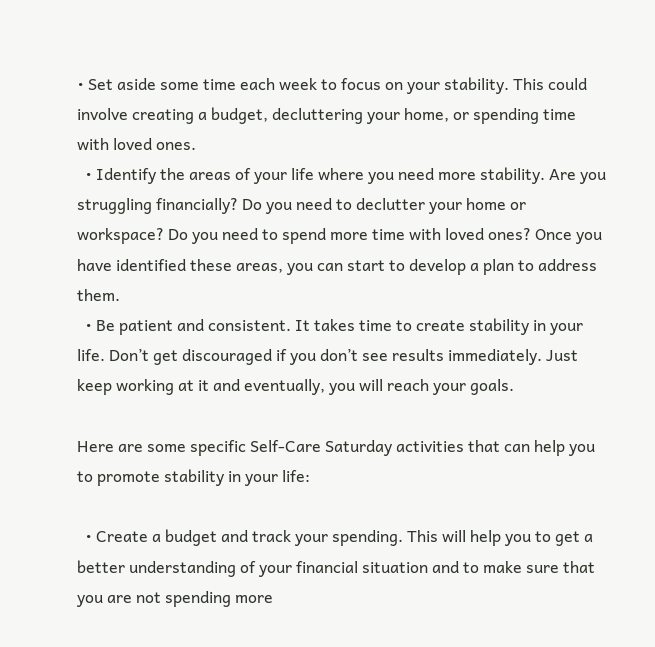• Set aside some time each week to focus on your stability. This could involve creating a budget, decluttering your home, or spending time with loved ones.
  • Identify the areas of your life where you need more stability. Are you struggling financially? Do you need to declutter your home or workspace? Do you need to spend more time with loved ones? Once you have identified these areas, you can start to develop a plan to address them.
  • Be patient and consistent. It takes time to create stability in your life. Don’t get discouraged if you don’t see results immediately. Just keep working at it and eventually, you will reach your goals.

Here are some specific Self-Care Saturday activities that can help you to promote stability in your life:

  • Create a budget and track your spending. This will help you to get a better understanding of your financial situation and to make sure that you are not spending more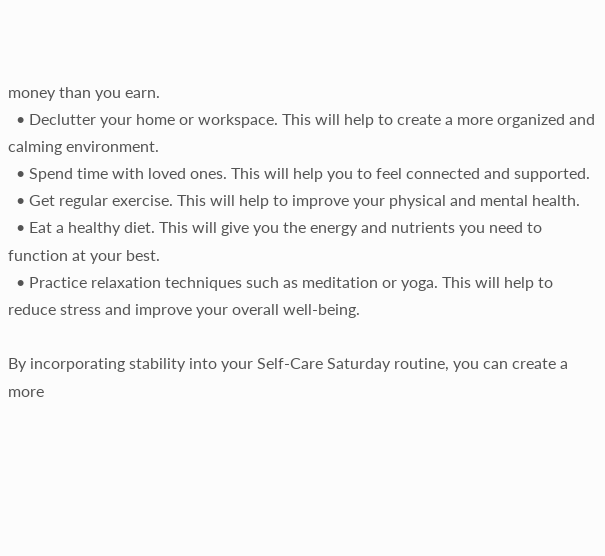money than you earn.
  • Declutter your home or workspace. This will help to create a more organized and calming environment.
  • Spend time with loved ones. This will help you to feel connected and supported.
  • Get regular exercise. This will help to improve your physical and mental health.
  • Eat a healthy diet. This will give you the energy and nutrients you need to function at your best.
  • Practice relaxation techniques such as meditation or yoga. This will help to reduce stress and improve your overall well-being.

By incorporating stability into your Self-Care Saturday routine, you can create a more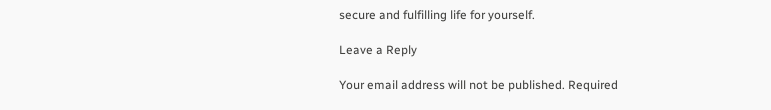secure and fulfilling life for yourself.

Leave a Reply

Your email address will not be published. Required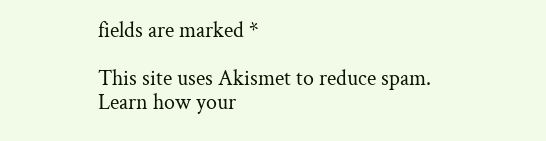fields are marked *

This site uses Akismet to reduce spam. Learn how your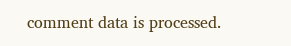comment data is processed.